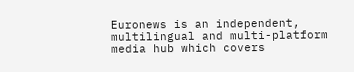Euronews is an independent, multilingual and multi-platform media hub which covers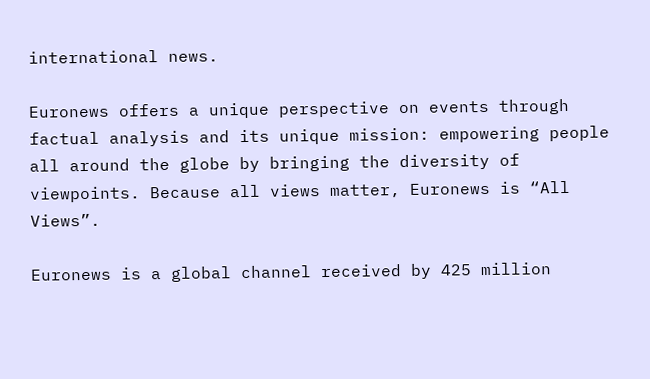international news.

Euronews offers a unique perspective on events through factual analysis and its unique mission: empowering people all around the globe by bringing the diversity of viewpoints. Because all views matter, Euronews is “All Views”.

Euronews is a global channel received by 425 million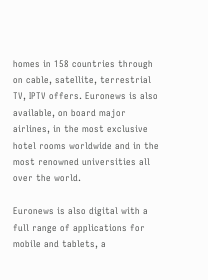homes in 158 countries through on cable, satellite, terrestrial TV, IPTV offers. Euronews is also available, on board major airlines, in the most exclusive hotel rooms worldwide and in the most renowned universities all over the world.

Euronews is also digital with a full range of applications for mobile and tablets, a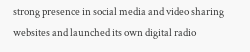strong presence in social media and video sharing websites and launched its own digital radio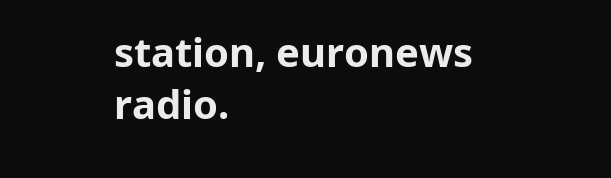station, euronews radio.